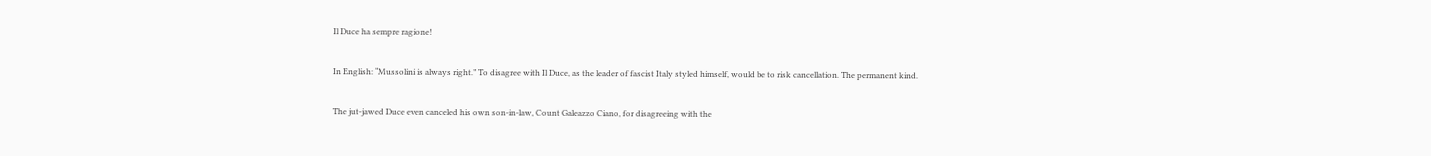Il Duce ha sempre ragione!

In English: “Mussolini is always right.” To disagree with Il Duce, as the leader of fascist Italy styled himself, would be to risk cancellation. The permanent kind.

The jut-jawed Duce even canceled his own son-in-law, Count Galeazzo Ciano, for disagreeing with the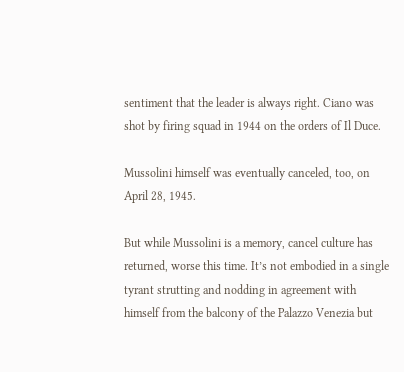sentiment that the leader is always right. Ciano was shot by firing squad in 1944 on the orders of Il Duce.

Mussolini himself was eventually canceled, too, on April 28, 1945.

But while Mussolini is a memory, cancel culture has returned, worse this time. It’s not embodied in a single tyrant strutting and nodding in agreement with himself from the balcony of the Palazzo Venezia but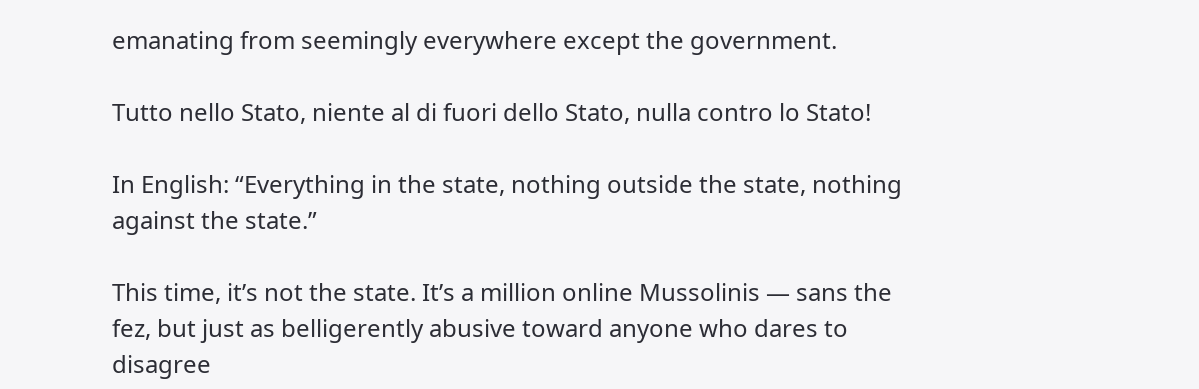emanating from seemingly everywhere except the government.

Tutto nello Stato, niente al di fuori dello Stato, nulla contro lo Stato!

In English: “Everything in the state, nothing outside the state, nothing against the state.”

This time, it’s not the state. It’s a million online Mussolinis — sans the fez, but just as belligerently abusive toward anyone who dares to disagree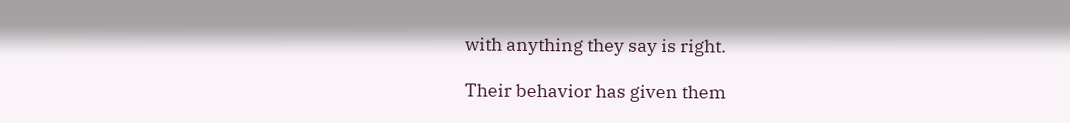with anything they say is right.

Their behavior has given them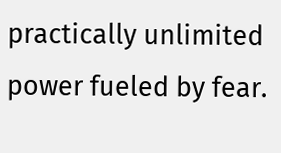practically unlimited power fueled by fear.